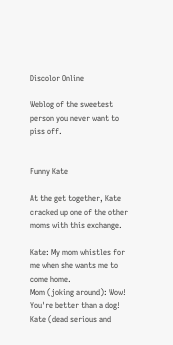Discolor Online

Weblog of the sweetest person you never want to piss off.


Funny Kate

At the get together, Kate cracked up one of the other moms with this exchange.

Kate: My mom whistles for me when she wants me to come home.
Mom (joking around): Wow! You're better than a dog!
Kate (dead serious and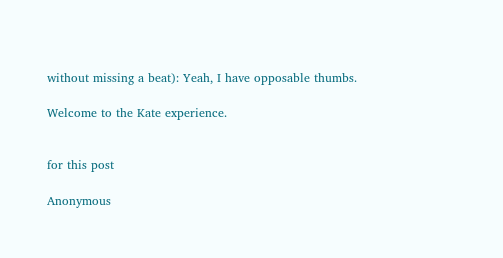without missing a beat): Yeah, I have opposable thumbs.

Welcome to the Kate experience.


for this post

Anonymous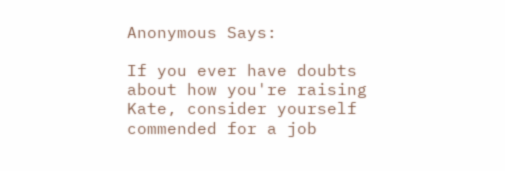Anonymous Says:

If you ever have doubts about how you're raising Kate, consider yourself commended for a job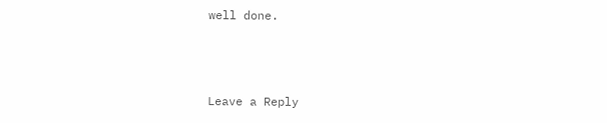well done.



Leave a Reply